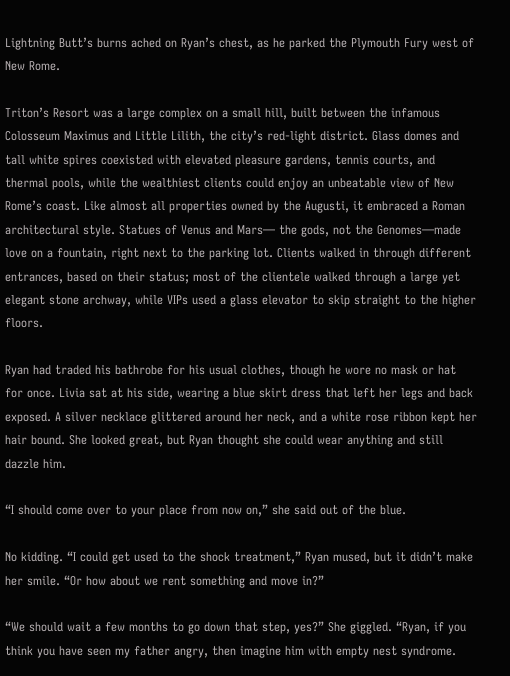Lightning Butt’s burns ached on Ryan’s chest, as he parked the Plymouth Fury west of New Rome.

Triton’s Resort was a large complex on a small hill, built between the infamous Colosseum Maximus and Little Lilith, the city’s red-light district. Glass domes and tall white spires coexisted with elevated pleasure gardens, tennis courts, and thermal pools, while the wealthiest clients could enjoy an unbeatable view of New Rome’s coast. Like almost all properties owned by the Augusti, it embraced a Roman architectural style. Statues of Venus and Mars— the gods, not the Genomes—made love on a fountain, right next to the parking lot. Clients walked in through different entrances, based on their status; most of the clientele walked through a large yet elegant stone archway, while VIPs used a glass elevator to skip straight to the higher floors.

Ryan had traded his bathrobe for his usual clothes, though he wore no mask or hat for once. Livia sat at his side, wearing a blue skirt dress that left her legs and back exposed. A silver necklace glittered around her neck, and a white rose ribbon kept her hair bound. She looked great, but Ryan thought she could wear anything and still dazzle him.

“I should come over to your place from now on,” she said out of the blue.

No kidding. “I could get used to the shock treatment,” Ryan mused, but it didn’t make her smile. “Or how about we rent something and move in?”

“We should wait a few months to go down that step, yes?” She giggled. “Ryan, if you think you have seen my father angry, then imagine him with empty nest syndrome.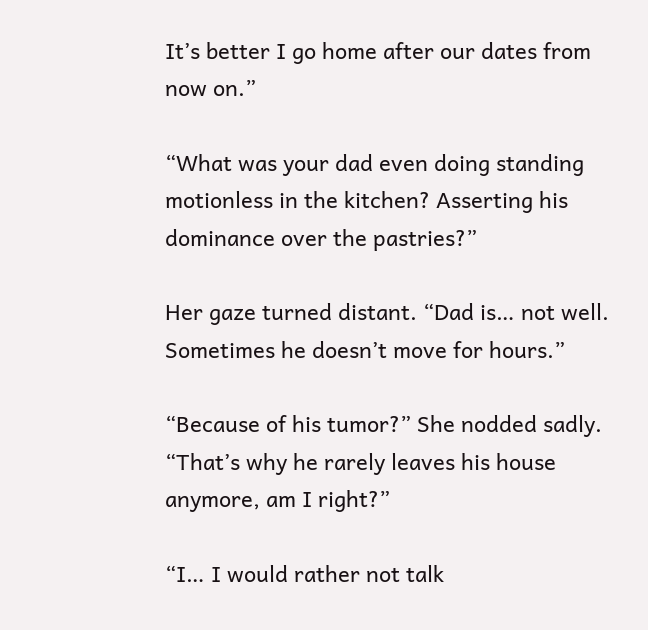It’s better I go home after our dates from now on.”

“What was your dad even doing standing motionless in the kitchen? Asserting his dominance over the pastries?”

Her gaze turned distant. “Dad is… not well. Sometimes he doesn’t move for hours.”

“Because of his tumor?” She nodded sadly. “That’s why he rarely leaves his house anymore, am I right?”

“I… I would rather not talk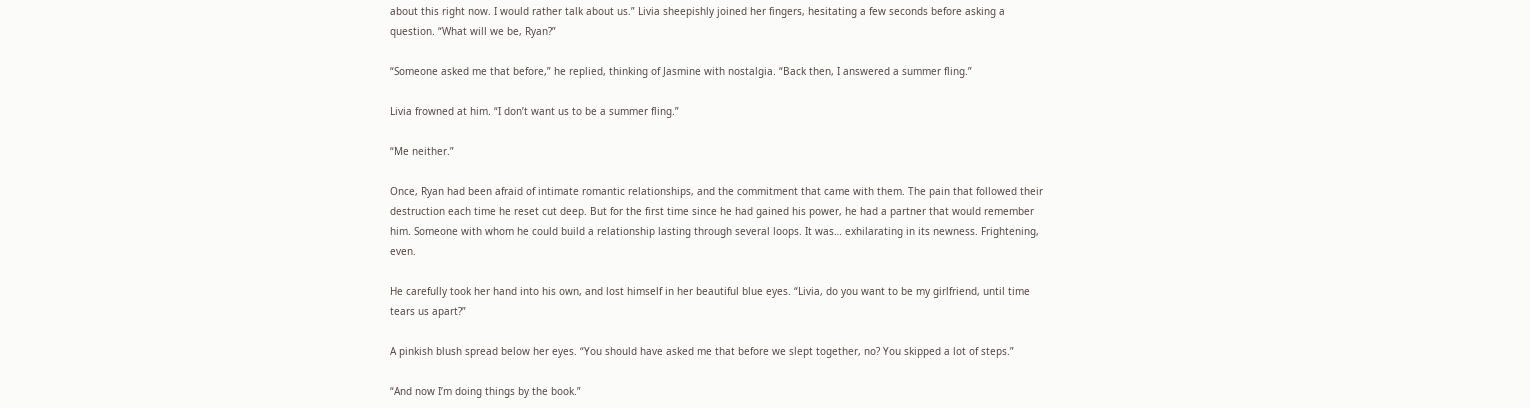about this right now. I would rather talk about us.” Livia sheepishly joined her fingers, hesitating a few seconds before asking a question. “What will we be, Ryan?”

“Someone asked me that before,” he replied, thinking of Jasmine with nostalgia. “Back then, I answered a summer fling.”

Livia frowned at him. “I don’t want us to be a summer fling.”

“Me neither.”

Once, Ryan had been afraid of intimate romantic relationships, and the commitment that came with them. The pain that followed their destruction each time he reset cut deep. But for the first time since he had gained his power, he had a partner that would remember him. Someone with whom he could build a relationship lasting through several loops. It was… exhilarating in its newness. Frightening, even.

He carefully took her hand into his own, and lost himself in her beautiful blue eyes. “Livia, do you want to be my girlfriend, until time tears us apart?”

A pinkish blush spread below her eyes. “You should have asked me that before we slept together, no? You skipped a lot of steps.”

“And now I’m doing things by the book.”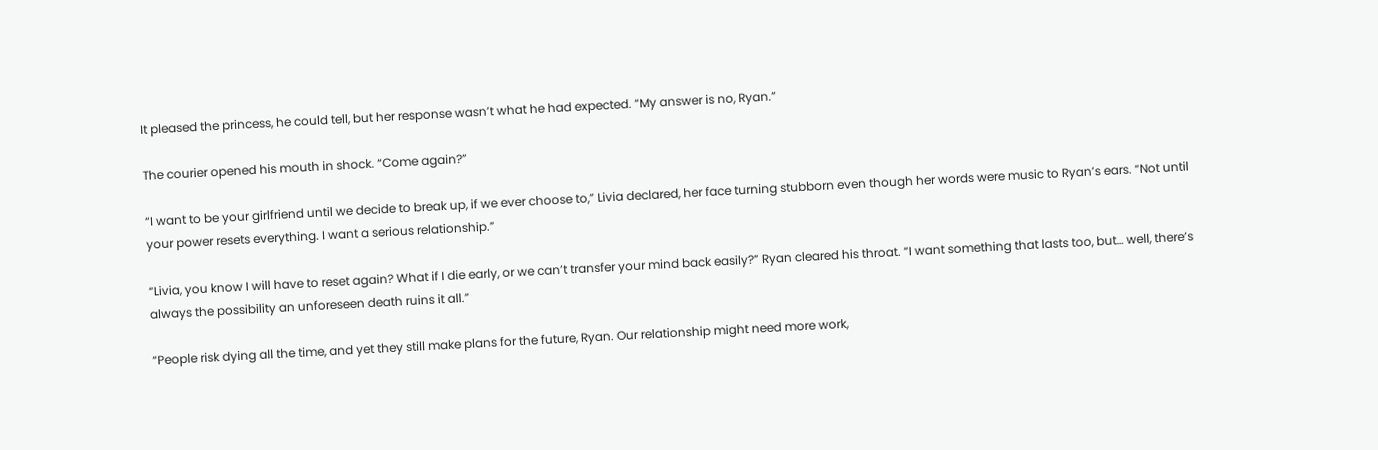It pleased the princess, he could tell, but her response wasn’t what he had expected. “My answer is no, Ryan.”

The courier opened his mouth in shock. “Come again?”

“I want to be your girlfriend until we decide to break up, if we ever choose to,” Livia declared, her face turning stubborn even though her words were music to Ryan’s ears. “Not until your power resets everything. I want a serious relationship.”

“Livia, you know I will have to reset again? What if I die early, or we can’t transfer your mind back easily?” Ryan cleared his throat. “I want something that lasts too, but… well, there’s always the possibility an unforeseen death ruins it all.”

“People risk dying all the time, and yet they still make plans for the future, Ryan. Our relationship might need more work,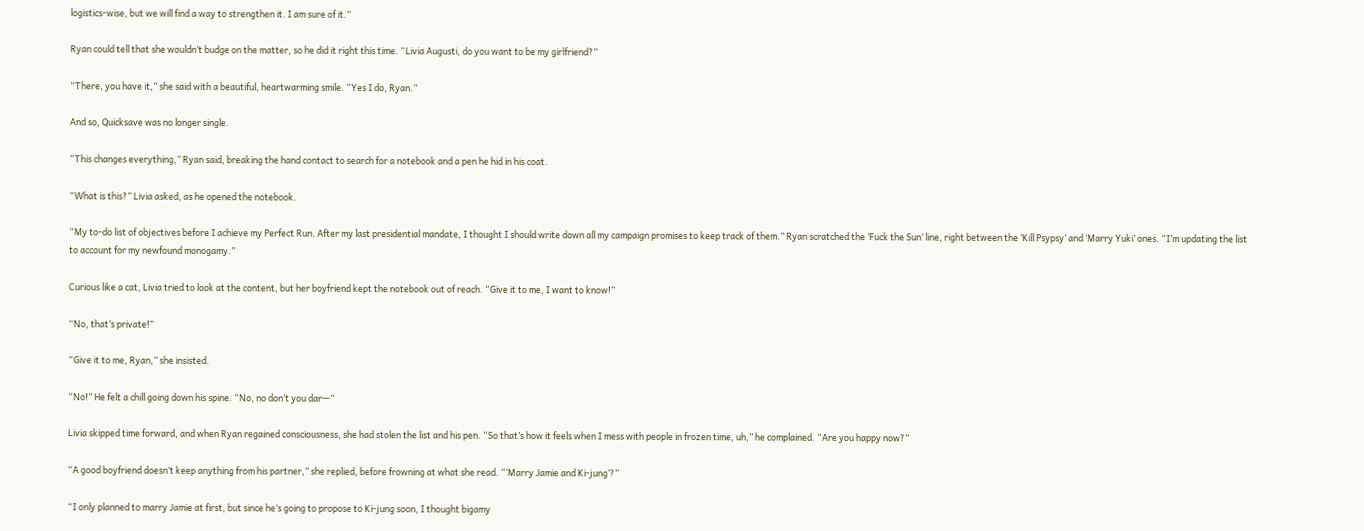logistics-wise, but we will find a way to strengthen it. I am sure of it.”

Ryan could tell that she wouldn’t budge on the matter, so he did it right this time. “Livia Augusti, do you want to be my girlfriend?”

“There, you have it,” she said with a beautiful, heartwarming smile. “Yes I do, Ryan.”

And so, Quicksave was no longer single.

“This changes everything,” Ryan said, breaking the hand contact to search for a notebook and a pen he hid in his coat.

“What is this?” Livia asked, as he opened the notebook.

“My to-do list of objectives before I achieve my Perfect Run. After my last presidential mandate, I thought I should write down all my campaign promises to keep track of them.” Ryan scratched the ‘Fuck the Sun’ line, right between the ‘Kill Psypsy’ and ‘Marry Yuki’ ones. “I’m updating the list to account for my newfound monogamy.”

Curious like a cat, Livia tried to look at the content, but her boyfriend kept the notebook out of reach. “Give it to me, I want to know!”

“No, that’s private!”

“Give it to me, Ryan,” she insisted.

“No!” He felt a chill going down his spine. “No, no don’t you dar—”

Livia skipped time forward, and when Ryan regained consciousness, she had stolen the list and his pen. “So that’s how it feels when I mess with people in frozen time, uh,” he complained. “Are you happy now?”

“A good boyfriend doesn’t keep anything from his partner,” she replied, before frowning at what she read. “‘Marry Jamie and Ki-jung’?”

“I only planned to marry Jamie at first, but since he’s going to propose to Ki-jung soon, I thought bigamy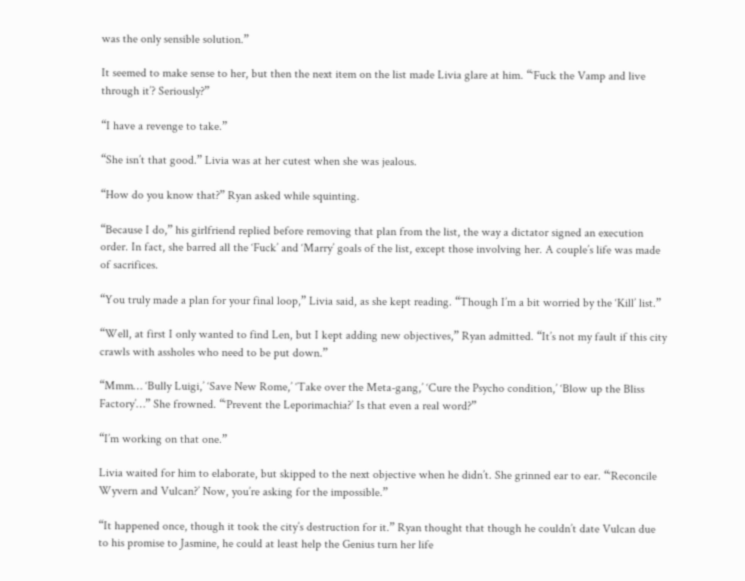was the only sensible solution.”

It seemed to make sense to her, but then the next item on the list made Livia glare at him. “‘Fuck the Vamp and live through it’? Seriously?”

“I have a revenge to take.”

“She isn’t that good.” Livia was at her cutest when she was jealous.

“How do you know that?” Ryan asked while squinting.

“Because I do,” his girlfriend replied before removing that plan from the list, the way a dictator signed an execution order. In fact, she barred all the ‘Fuck’ and ‘Marry’ goals of the list, except those involving her. A couple’s life was made of sacrifices.

“You truly made a plan for your final loop,” Livia said, as she kept reading. “Though I’m a bit worried by the ‘Kill’ list.”

“Well, at first I only wanted to find Len, but I kept adding new objectives,” Ryan admitted. “It’s not my fault if this city crawls with assholes who need to be put down.”

“Mmm… ‘Bully Luigi,’ ‘Save New Rome,’ ‘Take over the Meta-gang,’ ‘Cure the Psycho condition,’ ‘Blow up the Bliss Factory’…” She frowned. “‘Prevent the Leporimachia?’ Is that even a real word?”

“I’m working on that one.”

Livia waited for him to elaborate, but skipped to the next objective when he didn’t. She grinned ear to ear. “‘Reconcile Wyvern and Vulcan?’ Now, you’re asking for the impossible.”

“It happened once, though it took the city’s destruction for it.” Ryan thought that though he couldn’t date Vulcan due to his promise to Jasmine, he could at least help the Genius turn her life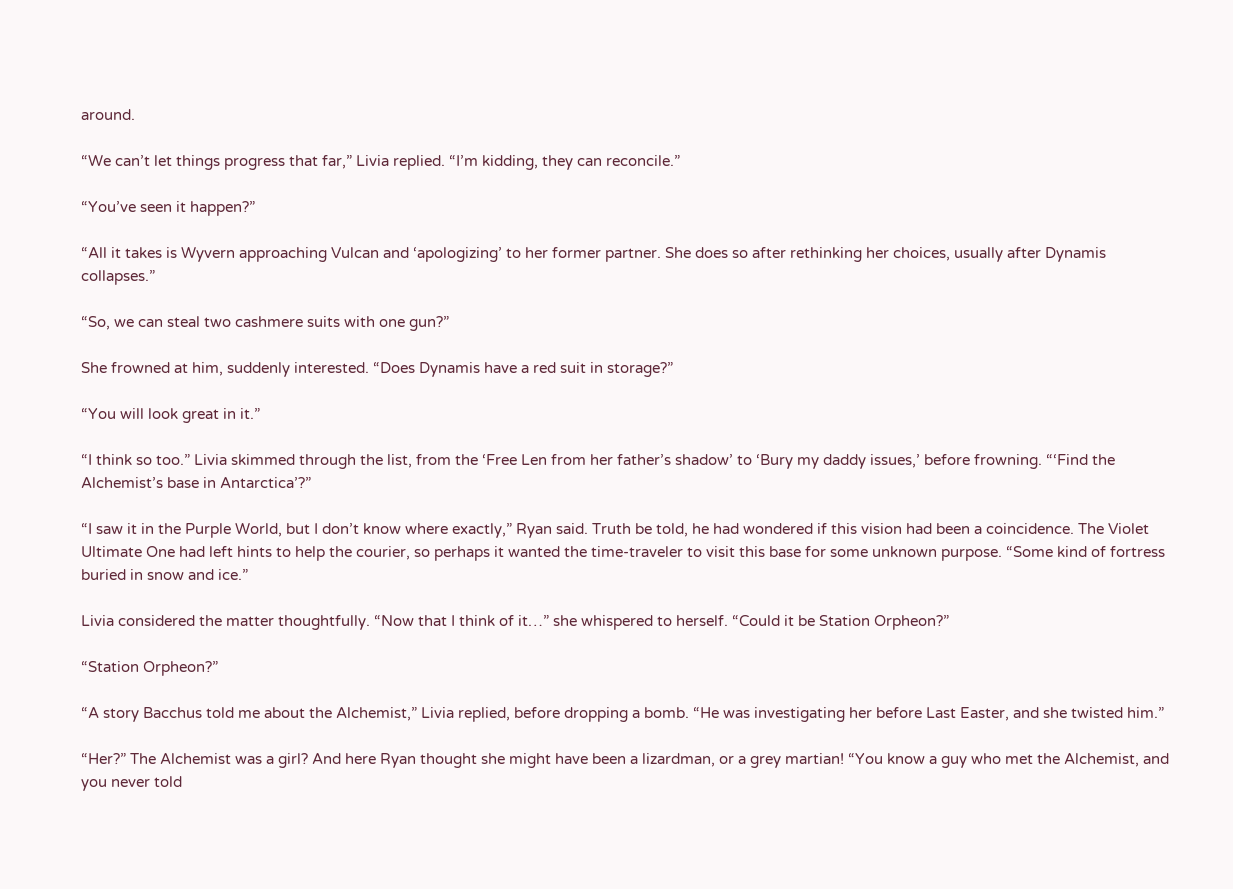around.

“We can’t let things progress that far,” Livia replied. “I’m kidding, they can reconcile.”

“You’ve seen it happen?”

“All it takes is Wyvern approaching Vulcan and ‘apologizing’ to her former partner. She does so after rethinking her choices, usually after Dynamis collapses.”

“So, we can steal two cashmere suits with one gun?”

She frowned at him, suddenly interested. “Does Dynamis have a red suit in storage?”

“You will look great in it.”

“I think so too.” Livia skimmed through the list, from the ‘Free Len from her father’s shadow’ to ‘Bury my daddy issues,’ before frowning. “‘Find the Alchemist’s base in Antarctica’?”

“I saw it in the Purple World, but I don’t know where exactly,” Ryan said. Truth be told, he had wondered if this vision had been a coincidence. The Violet Ultimate One had left hints to help the courier, so perhaps it wanted the time-traveler to visit this base for some unknown purpose. “Some kind of fortress buried in snow and ice.”

Livia considered the matter thoughtfully. “Now that I think of it…” she whispered to herself. “Could it be Station Orpheon?”

“Station Orpheon?”

“A story Bacchus told me about the Alchemist,” Livia replied, before dropping a bomb. “He was investigating her before Last Easter, and she twisted him.”

“Her?” The Alchemist was a girl? And here Ryan thought she might have been a lizardman, or a grey martian! “You know a guy who met the Alchemist, and you never told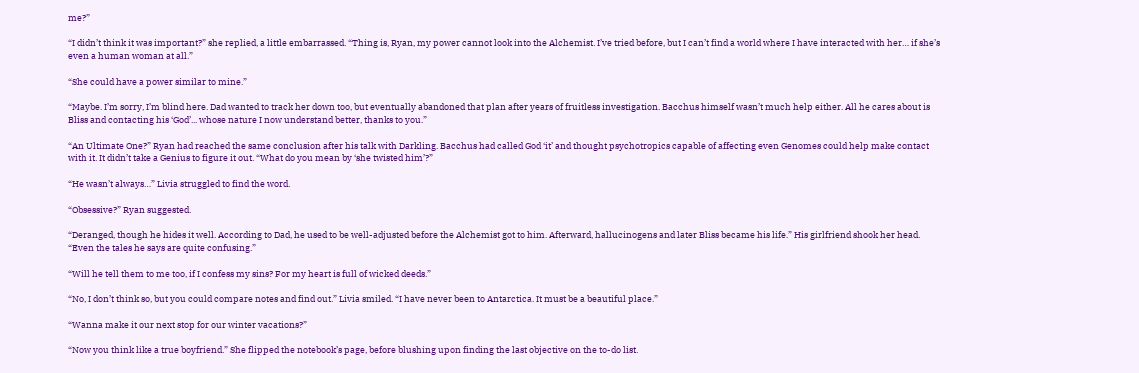me?”

“I didn’t think it was important?” she replied, a little embarrassed. “Thing is, Ryan, my power cannot look into the Alchemist. I’ve tried before, but I can’t find a world where I have interacted with her… if she’s even a human woman at all.”

“She could have a power similar to mine.”

“Maybe. I’m sorry, I’m blind here. Dad wanted to track her down too, but eventually abandoned that plan after years of fruitless investigation. Bacchus himself wasn’t much help either. All he cares about is Bliss and contacting his ‘God’... whose nature I now understand better, thanks to you.”

“An Ultimate One?” Ryan had reached the same conclusion after his talk with Darkling. Bacchus had called God ‘it’ and thought psychotropics capable of affecting even Genomes could help make contact with it. It didn’t take a Genius to figure it out. “What do you mean by ‘she twisted him’?”

“He wasn’t always…” Livia struggled to find the word.

“Obsessive?” Ryan suggested.

“Deranged, though he hides it well. According to Dad, he used to be well-adjusted before the Alchemist got to him. Afterward, hallucinogens and later Bliss became his life.” His girlfriend shook her head. “Even the tales he says are quite confusing.”

“Will he tell them to me too, if I confess my sins? For my heart is full of wicked deeds.”

“No, I don’t think so, but you could compare notes and find out.” Livia smiled. “I have never been to Antarctica. It must be a beautiful place.”

“Wanna make it our next stop for our winter vacations?”

“Now you think like a true boyfriend.” She flipped the notebook’s page, before blushing upon finding the last objective on the to-do list.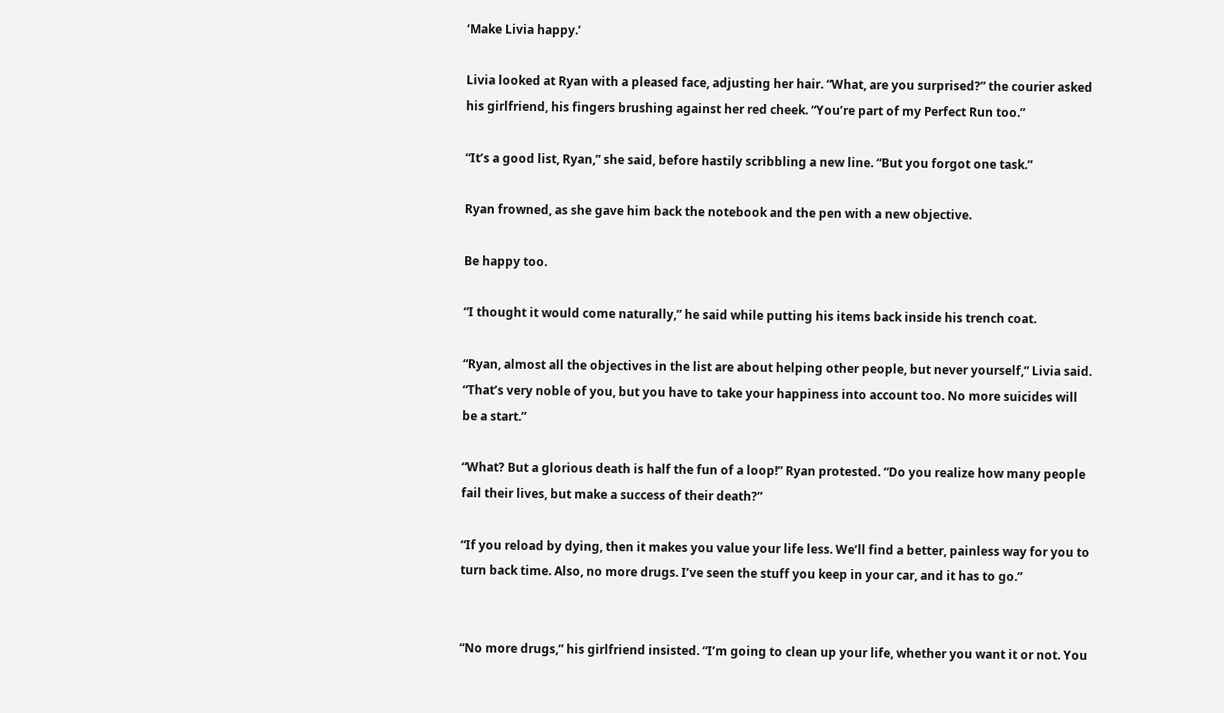‘Make Livia happy.’

Livia looked at Ryan with a pleased face, adjusting her hair. “What, are you surprised?” the courier asked his girlfriend, his fingers brushing against her red cheek. “You’re part of my Perfect Run too.”

“It’s a good list, Ryan,” she said, before hastily scribbling a new line. “But you forgot one task.”

Ryan frowned, as she gave him back the notebook and the pen with a new objective.

Be happy too.

“I thought it would come naturally,” he said while putting his items back inside his trench coat.

“Ryan, almost all the objectives in the list are about helping other people, but never yourself,” Livia said. “That’s very noble of you, but you have to take your happiness into account too. No more suicides will be a start.”

“What? But a glorious death is half the fun of a loop!” Ryan protested. “Do you realize how many people fail their lives, but make a success of their death?”

“If you reload by dying, then it makes you value your life less. We’ll find a better, painless way for you to turn back time. Also, no more drugs. I’ve seen the stuff you keep in your car, and it has to go.”


“No more drugs,” his girlfriend insisted. “I’m going to clean up your life, whether you want it or not. You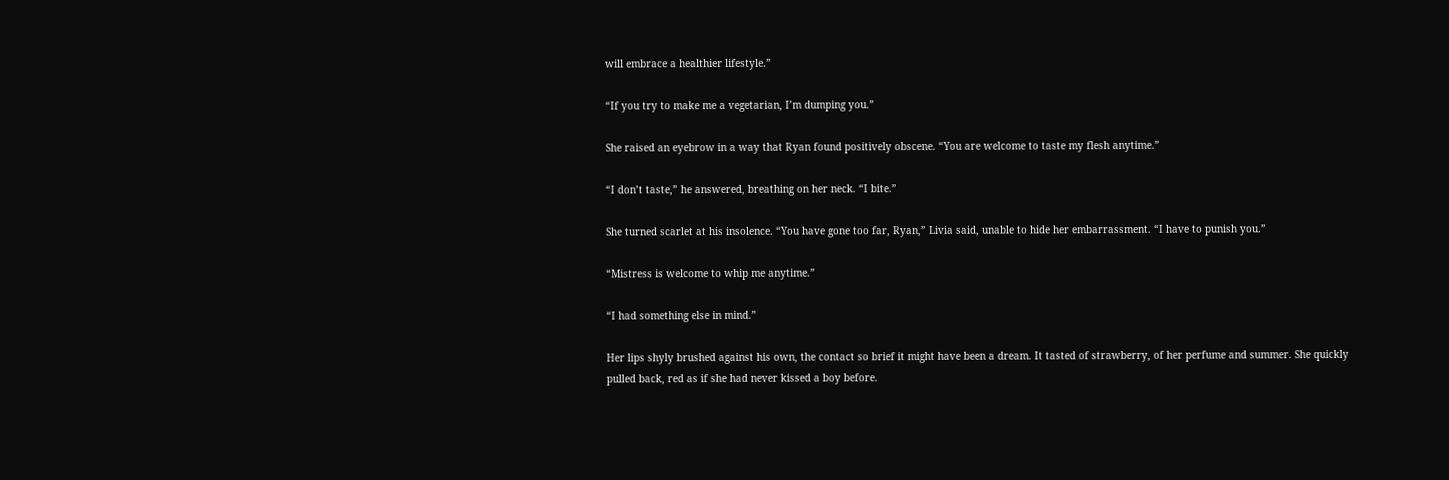will embrace a healthier lifestyle.”

“If you try to make me a vegetarian, I’m dumping you.”

She raised an eyebrow in a way that Ryan found positively obscene. “You are welcome to taste my flesh anytime.”

“I don’t taste,” he answered, breathing on her neck. “I bite.”

She turned scarlet at his insolence. “You have gone too far, Ryan,” Livia said, unable to hide her embarrassment. “I have to punish you.”

“Mistress is welcome to whip me anytime.”

“I had something else in mind.”

Her lips shyly brushed against his own, the contact so brief it might have been a dream. It tasted of strawberry, of her perfume and summer. She quickly pulled back, red as if she had never kissed a boy before.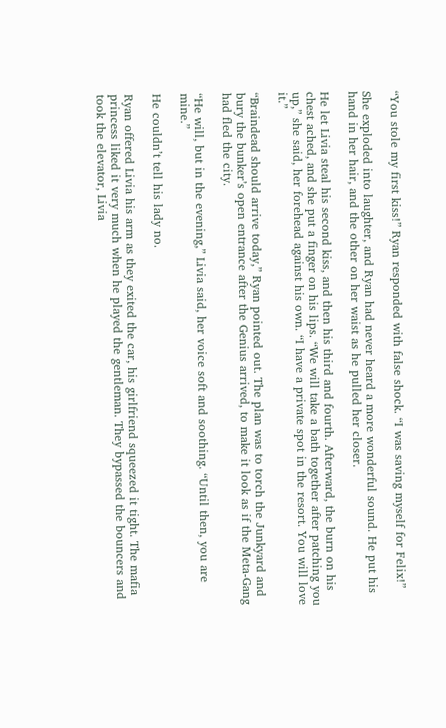“You stole my first kiss!” Ryan responded with false shock. “I was saving myself for Felix!”

She exploded into laughter, and Ryan had never heard a more wonderful sound. He put his hand in her hair, and the other on her waist as he pulled her closer.

He let Livia steal his second kiss, and then his third and fourth. Afterward, the burn on his chest ached, and she put a finger on his lips. “We will take a bath together after patching you up,” she said, her forehead against his own. “I have a private spot in the resort. You will love it.”

“Braindead should arrive today,” Ryan pointed out. The plan was to torch the Junkyard and bury the bunker’s open entrance after the Genius arrived, to make it look as if the Meta-Gang had fled the city.

“He will, but in the evening,” Livia said, her voice soft and soothing. “Until then, you are mine.”

He couldn’t tell his lady no.

Ryan offered Livia his arm as they exited the car, his girlfriend squeezed it tight. The mafia princess liked it very much when he played the gentleman. They bypassed the bouncers and took the elevator, Livia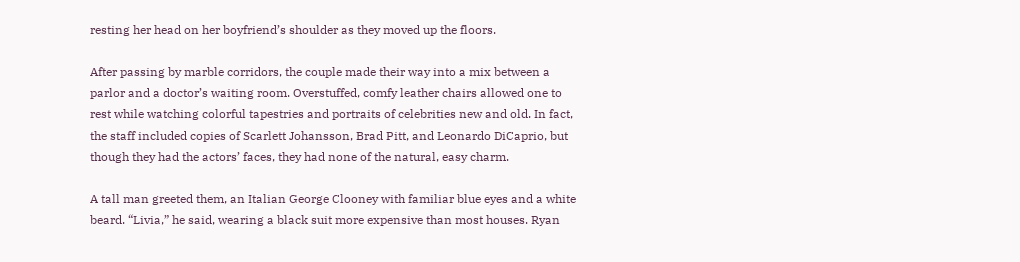resting her head on her boyfriend’s shoulder as they moved up the floors.

After passing by marble corridors, the couple made their way into a mix between a parlor and a doctor’s waiting room. Overstuffed, comfy leather chairs allowed one to rest while watching colorful tapestries and portraits of celebrities new and old. In fact, the staff included copies of Scarlett Johansson, Brad Pitt, and Leonardo DiCaprio, but though they had the actors’ faces, they had none of the natural, easy charm.

A tall man greeted them, an Italian George Clooney with familiar blue eyes and a white beard. “Livia,” he said, wearing a black suit more expensive than most houses. Ryan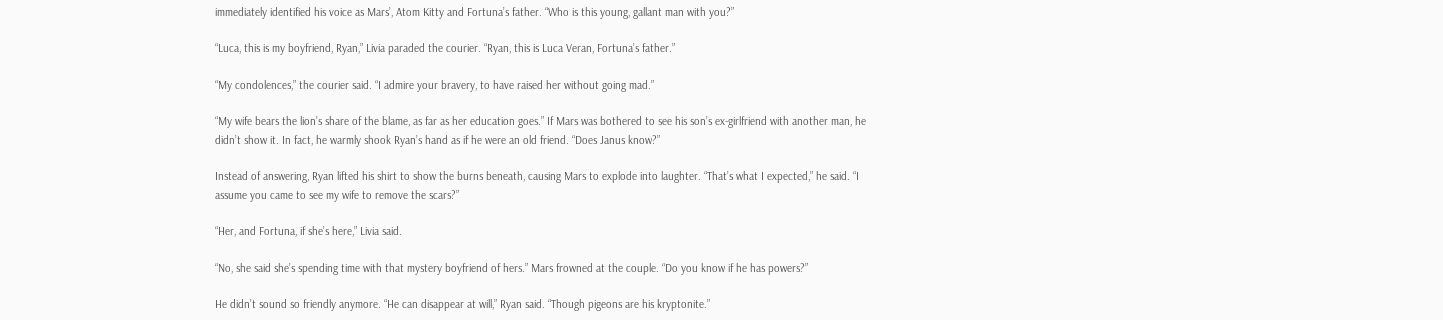immediately identified his voice as Mars’, Atom Kitty and Fortuna’s father. “Who is this young, gallant man with you?”

“Luca, this is my boyfriend, Ryan,” Livia paraded the courier. “Ryan, this is Luca Veran, Fortuna’s father.”

“My condolences,” the courier said. “I admire your bravery, to have raised her without going mad.”

“My wife bears the lion’s share of the blame, as far as her education goes.” If Mars was bothered to see his son’s ex-girlfriend with another man, he didn’t show it. In fact, he warmly shook Ryan’s hand as if he were an old friend. “Does Janus know?”

Instead of answering, Ryan lifted his shirt to show the burns beneath, causing Mars to explode into laughter. “That’s what I expected,” he said. “I assume you came to see my wife to remove the scars?”

“Her, and Fortuna, if she’s here,” Livia said.

“No, she said she’s spending time with that mystery boyfriend of hers.” Mars frowned at the couple. “Do you know if he has powers?”

He didn’t sound so friendly anymore. “He can disappear at will,” Ryan said. “Though pigeons are his kryptonite.”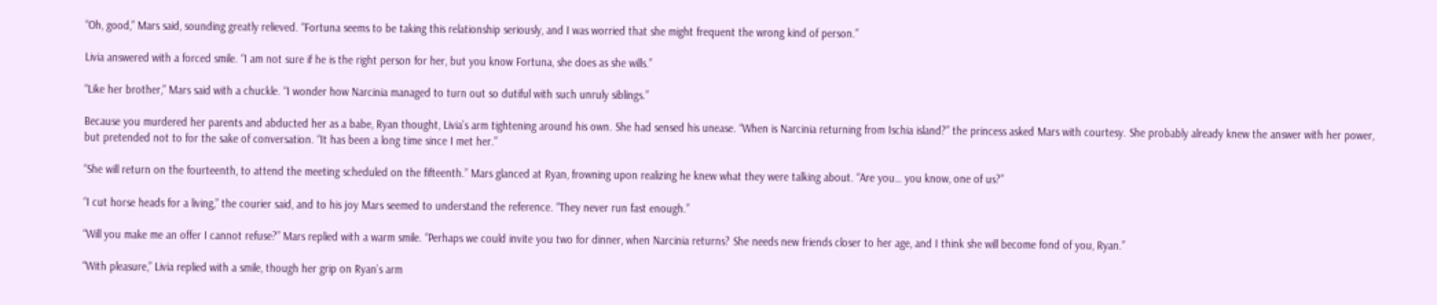“Oh, good,” Mars said, sounding greatly relieved. “Fortuna seems to be taking this relationship seriously, and I was worried that she might frequent the wrong kind of person.”

Livia answered with a forced smile. “I am not sure if he is the right person for her, but you know Fortuna, she does as she wills.”

“Like her brother,” Mars said with a chuckle. “I wonder how Narcinia managed to turn out so dutiful with such unruly siblings.”

Because you murdered her parents and abducted her as a babe, Ryan thought, Livia’s arm tightening around his own. She had sensed his unease. “When is Narcinia returning from Ischia island?” the princess asked Mars with courtesy. She probably already knew the answer with her power, but pretended not to for the sake of conversation. “It has been a long time since I met her.”

“She will return on the fourteenth, to attend the meeting scheduled on the fifteenth.” Mars glanced at Ryan, frowning upon realizing he knew what they were talking about. “Are you… you know, one of us?”

“I cut horse heads for a living,” the courier said, and to his joy Mars seemed to understand the reference. “They never run fast enough.”

“Will you make me an offer I cannot refuse?” Mars replied with a warm smile. “Perhaps we could invite you two for dinner, when Narcinia returns? She needs new friends closer to her age, and I think she will become fond of you, Ryan.”

“With pleasure,” Livia replied with a smile, though her grip on Ryan’s arm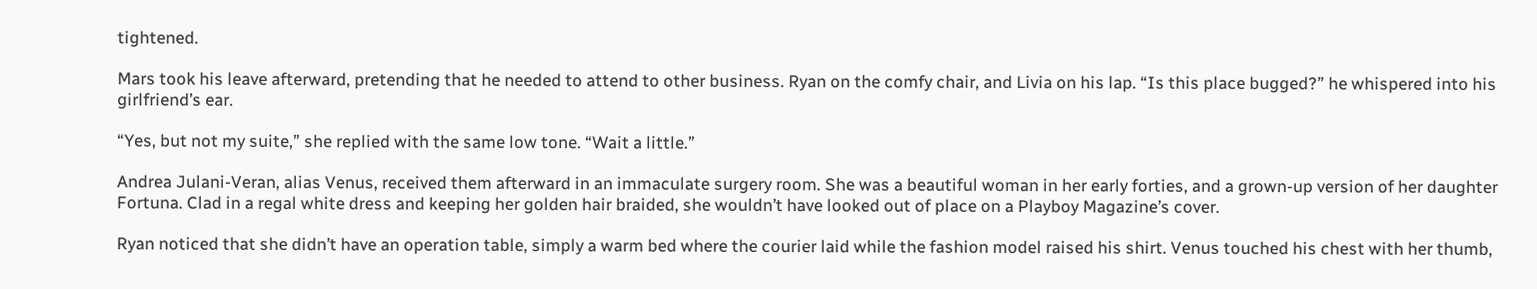tightened.

Mars took his leave afterward, pretending that he needed to attend to other business. Ryan on the comfy chair, and Livia on his lap. “Is this place bugged?” he whispered into his girlfriend’s ear.

“Yes, but not my suite,” she replied with the same low tone. “Wait a little.”

Andrea Julani-Veran, alias Venus, received them afterward in an immaculate surgery room. She was a beautiful woman in her early forties, and a grown-up version of her daughter Fortuna. Clad in a regal white dress and keeping her golden hair braided, she wouldn’t have looked out of place on a Playboy Magazine’s cover.

Ryan noticed that she didn’t have an operation table, simply a warm bed where the courier laid while the fashion model raised his shirt. Venus touched his chest with her thumb,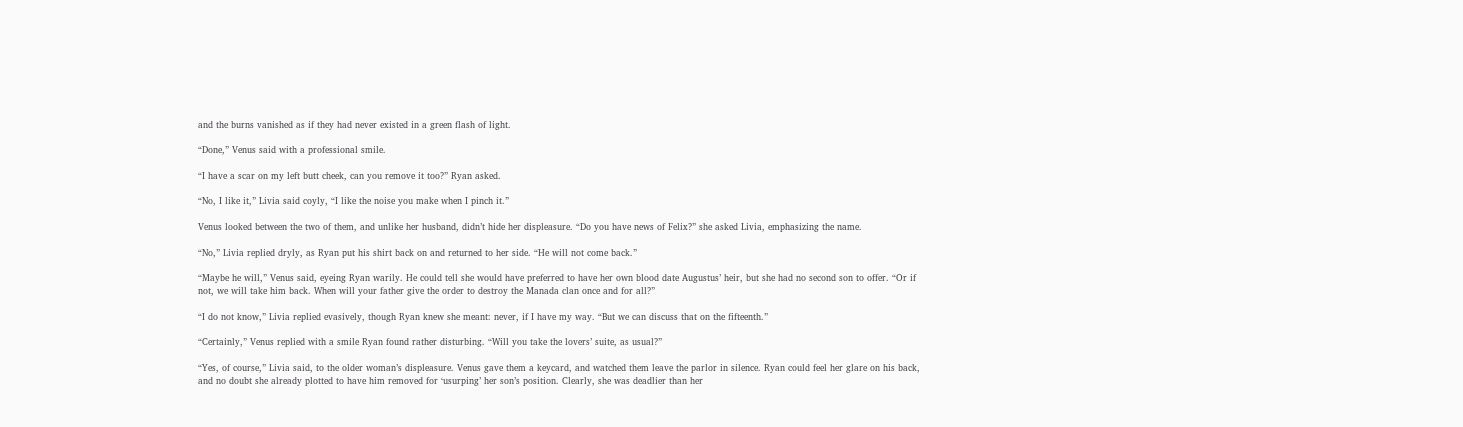and the burns vanished as if they had never existed in a green flash of light.

“Done,” Venus said with a professional smile.

“I have a scar on my left butt cheek, can you remove it too?” Ryan asked.

“No, I like it,” Livia said coyly, “I like the noise you make when I pinch it.”

Venus looked between the two of them, and unlike her husband, didn’t hide her displeasure. “Do you have news of Felix?” she asked Livia, emphasizing the name.

“No,” Livia replied dryly, as Ryan put his shirt back on and returned to her side. “He will not come back.”

“Maybe he will,” Venus said, eyeing Ryan warily. He could tell she would have preferred to have her own blood date Augustus’ heir, but she had no second son to offer. “Or if not, we will take him back. When will your father give the order to destroy the Manada clan once and for all?”

“I do not know,” Livia replied evasively, though Ryan knew she meant: never, if I have my way. “But we can discuss that on the fifteenth.”

“Certainly,” Venus replied with a smile Ryan found rather disturbing. “Will you take the lovers’ suite, as usual?”

“Yes, of course,” Livia said, to the older woman’s displeasure. Venus gave them a keycard, and watched them leave the parlor in silence. Ryan could feel her glare on his back, and no doubt she already plotted to have him removed for ‘usurping’ her son’s position. Clearly, she was deadlier than her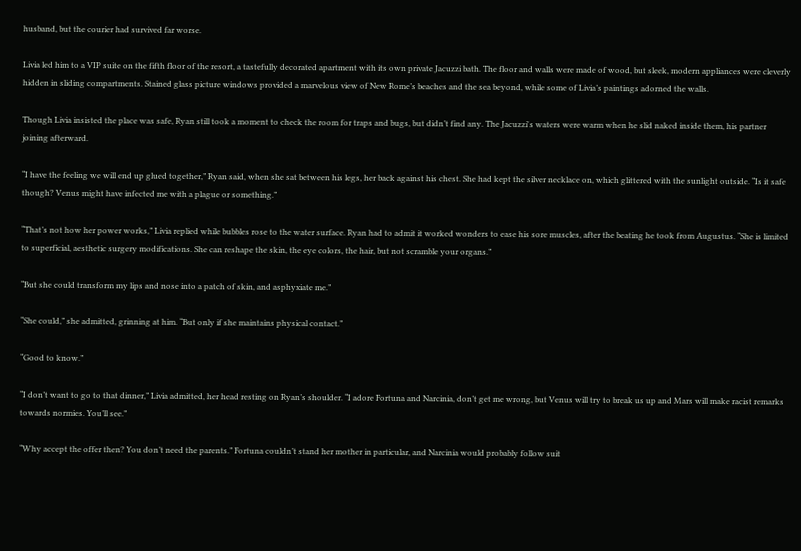husband, but the courier had survived far worse.

Livia led him to a VIP suite on the fifth floor of the resort, a tastefully decorated apartment with its own private Jacuzzi bath. The floor and walls were made of wood, but sleek, modern appliances were cleverly hidden in sliding compartments. Stained glass picture windows provided a marvelous view of New Rome’s beaches and the sea beyond, while some of Livia’s paintings adorned the walls.

Though Livia insisted the place was safe, Ryan still took a moment to check the room for traps and bugs, but didn’t find any. The Jacuzzi's waters were warm when he slid naked inside them, his partner joining afterward.

“I have the feeling we will end up glued together,” Ryan said, when she sat between his legs, her back against his chest. She had kept the silver necklace on, which glittered with the sunlight outside. “Is it safe though? Venus might have infected me with a plague or something.”

“That’s not how her power works,” Livia replied while bubbles rose to the water surface. Ryan had to admit it worked wonders to ease his sore muscles, after the beating he took from Augustus. “She is limited to superficial, aesthetic surgery modifications. She can reshape the skin, the eye colors, the hair, but not scramble your organs.”

“But she could transform my lips and nose into a patch of skin, and asphyxiate me.”

“She could,” she admitted, grinning at him. “But only if she maintains physical contact.”

“Good to know.”

“I don’t want to go to that dinner,” Livia admitted, her head resting on Ryan’s shoulder. “I adore Fortuna and Narcinia, don’t get me wrong, but Venus will try to break us up and Mars will make racist remarks towards normies. You’ll see.”

“Why accept the offer then? You don’t need the parents.” Fortuna couldn’t stand her mother in particular, and Narcinia would probably follow suit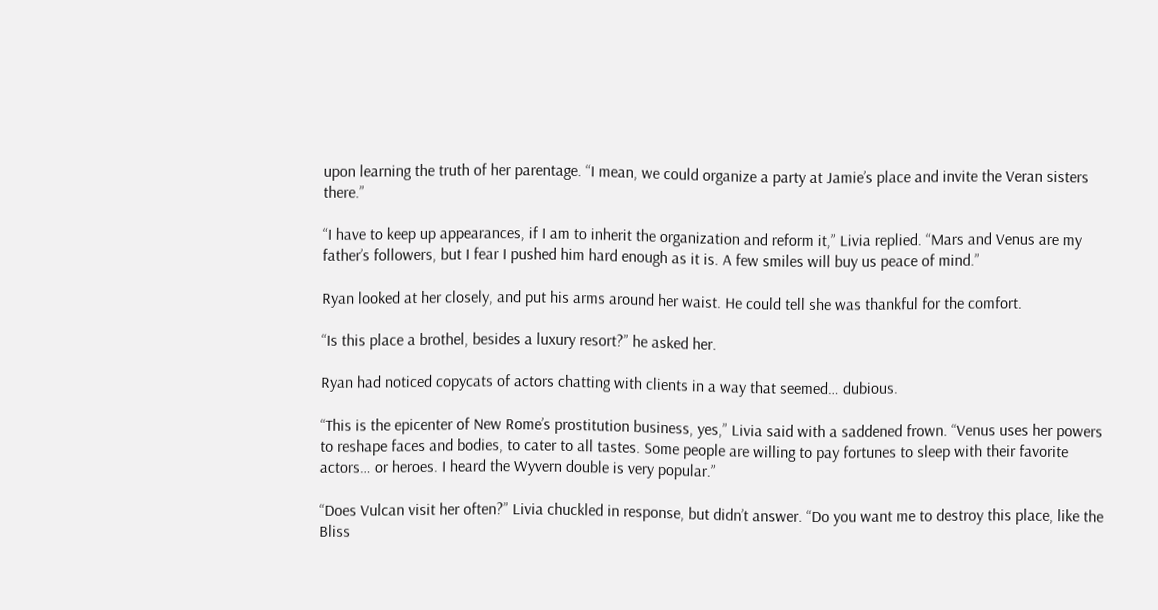upon learning the truth of her parentage. “I mean, we could organize a party at Jamie’s place and invite the Veran sisters there.”

“I have to keep up appearances, if I am to inherit the organization and reform it,” Livia replied. “Mars and Venus are my father’s followers, but I fear I pushed him hard enough as it is. A few smiles will buy us peace of mind.”

Ryan looked at her closely, and put his arms around her waist. He could tell she was thankful for the comfort.

“Is this place a brothel, besides a luxury resort?” he asked her.

Ryan had noticed copycats of actors chatting with clients in a way that seemed… dubious.

“This is the epicenter of New Rome’s prostitution business, yes,” Livia said with a saddened frown. “Venus uses her powers to reshape faces and bodies, to cater to all tastes. Some people are willing to pay fortunes to sleep with their favorite actors… or heroes. I heard the Wyvern double is very popular.”

“Does Vulcan visit her often?” Livia chuckled in response, but didn’t answer. “Do you want me to destroy this place, like the Bliss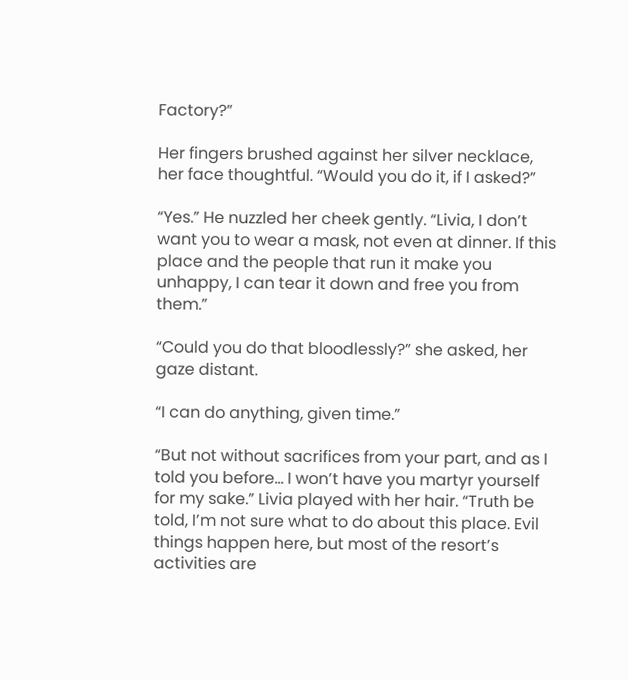Factory?”

Her fingers brushed against her silver necklace, her face thoughtful. “Would you do it, if I asked?”

“Yes.” He nuzzled her cheek gently. “Livia, I don’t want you to wear a mask, not even at dinner. If this place and the people that run it make you unhappy, I can tear it down and free you from them.”

“Could you do that bloodlessly?” she asked, her gaze distant.

“I can do anything, given time.”

“But not without sacrifices from your part, and as I told you before… I won’t have you martyr yourself for my sake.” Livia played with her hair. “Truth be told, I’m not sure what to do about this place. Evil things happen here, but most of the resort’s activities are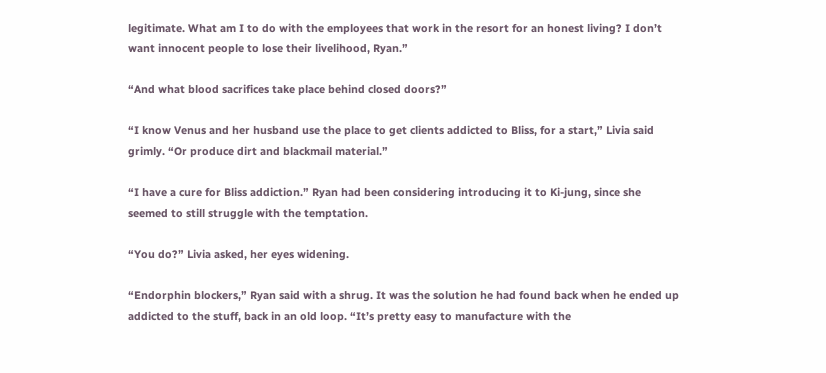legitimate. What am I to do with the employees that work in the resort for an honest living? I don’t want innocent people to lose their livelihood, Ryan.”

“And what blood sacrifices take place behind closed doors?”

“I know Venus and her husband use the place to get clients addicted to Bliss, for a start,” Livia said grimly. “Or produce dirt and blackmail material.”

“I have a cure for Bliss addiction.” Ryan had been considering introducing it to Ki-jung, since she seemed to still struggle with the temptation.

“You do?” Livia asked, her eyes widening.

“Endorphin blockers,” Ryan said with a shrug. It was the solution he had found back when he ended up addicted to the stuff, back in an old loop. “It’s pretty easy to manufacture with the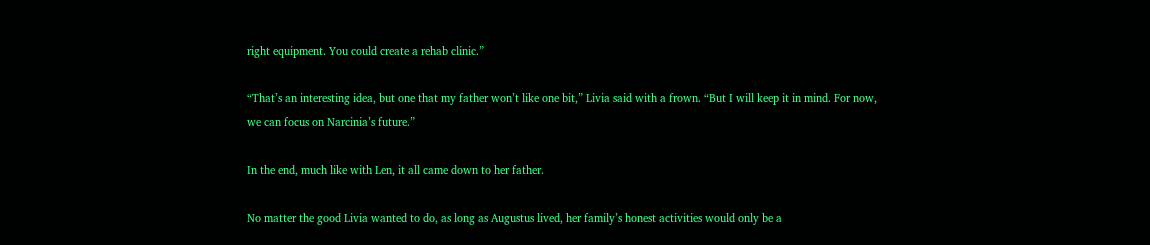right equipment. You could create a rehab clinic.”

“That’s an interesting idea, but one that my father won’t like one bit,” Livia said with a frown. “But I will keep it in mind. For now, we can focus on Narcinia’s future.”

In the end, much like with Len, it all came down to her father.

No matter the good Livia wanted to do, as long as Augustus lived, her family’s honest activities would only be a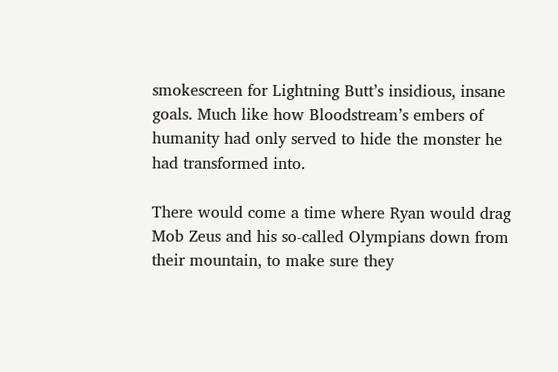smokescreen for Lightning Butt’s insidious, insane goals. Much like how Bloodstream’s embers of humanity had only served to hide the monster he had transformed into.

There would come a time where Ryan would drag Mob Zeus and his so-called Olympians down from their mountain, to make sure they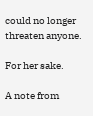could no longer threaten anyone.

For her sake.

A note from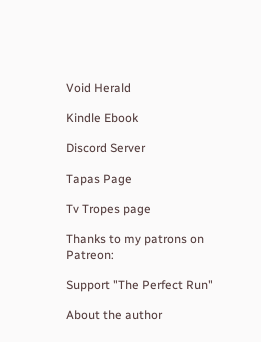Void Herald

Kindle Ebook

Discord Server

Tapas Page

Tv Tropes page

Thanks to my patrons on Patreon:

Support "The Perfect Run"

About the author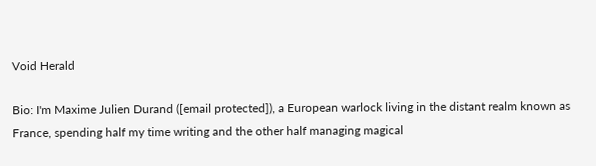Void Herald

Bio: I'm Maxime Julien Durand ([email protected]), a European warlock living in the distant realm known as France, spending half my time writing and the other half managing magical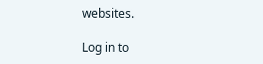websites.

Log in to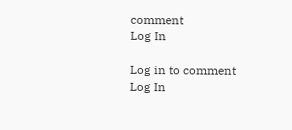comment
Log In

Log in to comment
Log In